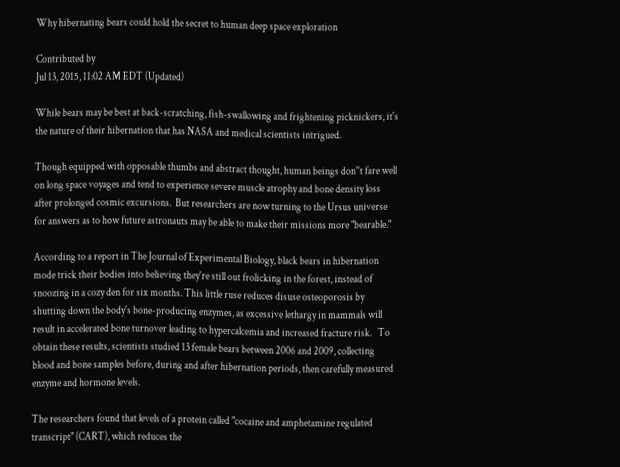Why hibernating bears could hold the secret to human deep space exploration

Contributed by
Jul 13, 2015, 11:02 AM EDT (Updated)

While bears may be best at back-scratching, fish-swallowing and frightening picknickers, it's the nature of their hibernation that has NASA and medical scientists intrigued.

Though equipped with opposable thumbs and abstract thought, human beings don''t fare well on long space voyages and tend to experience severe muscle atrophy and bone density loss after prolonged cosmic excursions.  But researchers are now turning to the Ursus universe for answers as to how future astronauts may be able to make their missions more "bearable."

According to a report in The Journal of Experimental Biology, black bears in hibernation mode trick their bodies into believing they're still out frolicking in the forest, instead of snoozing in a cozy den for six months. This little ruse reduces disuse osteoporosis by shutting down the body's bone-producing enzymes, as excessive lethargy in mammals will result in accelerated bone turnover leading to hypercalcemia and increased fracture risk.   To  obtain these results, scientists studied 13 female bears between 2006 and 2009, collecting blood and bone samples before, during and after hibernation periods, then carefully measured enzyme and hormone levels.

The researchers found that levels of a protein called "cocaine and amphetamine regulated transcript" (CART), which reduces the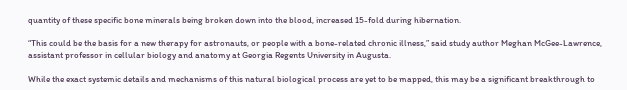quantity of these specific bone minerals being broken down into the blood, increased 15-fold during hibernation.

“This could be the basis for a new therapy for astronauts, or people with a bone-related chronic illness,” said study author Meghan McGee-Lawrence, assistant professor in cellular biology and anatomy at Georgia Regents University in Augusta.

While the exact systemic details and mechanisms of this natural biological process are yet to be mapped, this may be a significant breakthrough to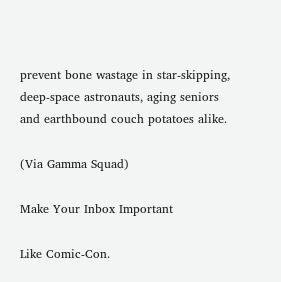prevent bone wastage in star-skipping, deep-space astronauts, aging seniors and earthbound couch potatoes alike.

(Via Gamma Squad)

Make Your Inbox Important

Like Comic-Con.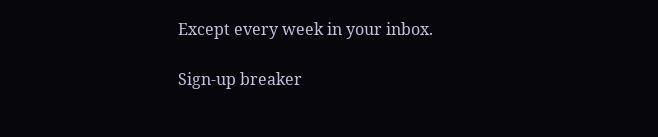Except every week in your inbox.

Sign-up breaker